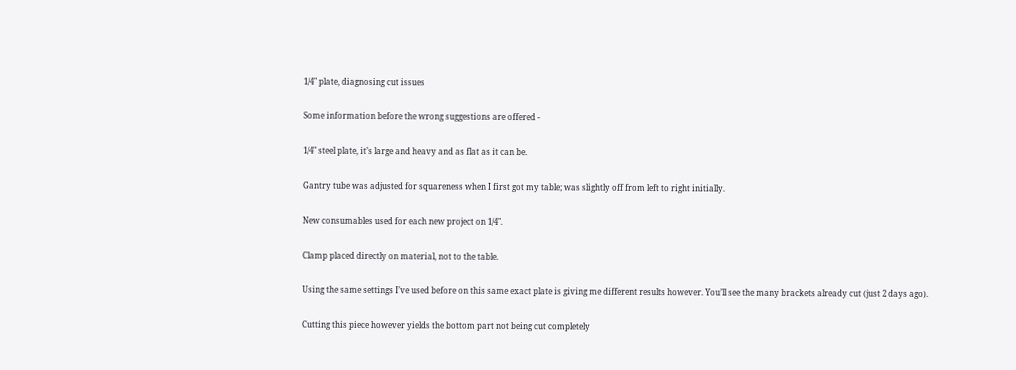1/4" plate, diagnosing cut issues

Some information before the wrong suggestions are offered -

1/4" steel plate, it’s large and heavy and as flat as it can be.

Gantry tube was adjusted for squareness when I first got my table; was slightly off from left to right initially.

New consumables used for each new project on 1/4".

Clamp placed directly on material, not to the table.

Using the same settings I’ve used before on this same exact plate is giving me different results however. You’ll see the many brackets already cut (just 2 days ago).

Cutting this piece however yields the bottom part not being cut completely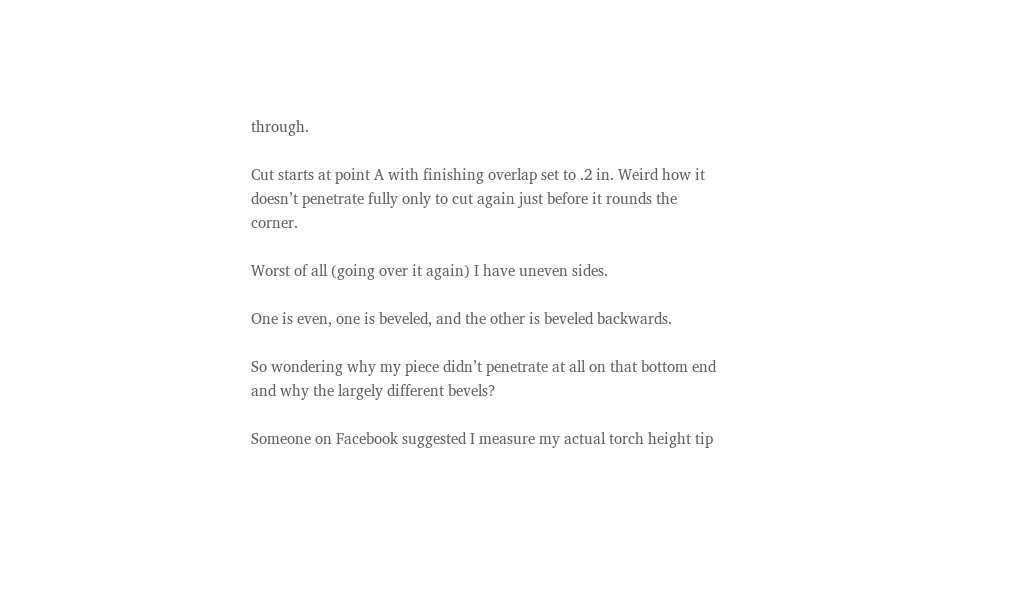through.

Cut starts at point A with finishing overlap set to .2 in. Weird how it doesn’t penetrate fully only to cut again just before it rounds the corner.

Worst of all (going over it again) I have uneven sides.

One is even, one is beveled, and the other is beveled backwards.

So wondering why my piece didn’t penetrate at all on that bottom end and why the largely different bevels?

Someone on Facebook suggested I measure my actual torch height tip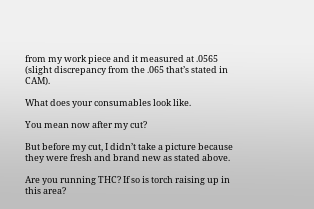from my work piece and it measured at .0565 (slight discrepancy from the .065 that’s stated in CAM).

What does your consumables look like.

You mean now after my cut?

But before my cut, I didn’t take a picture because they were fresh and brand new as stated above.

Are you running THC? If so is torch raising up in this area?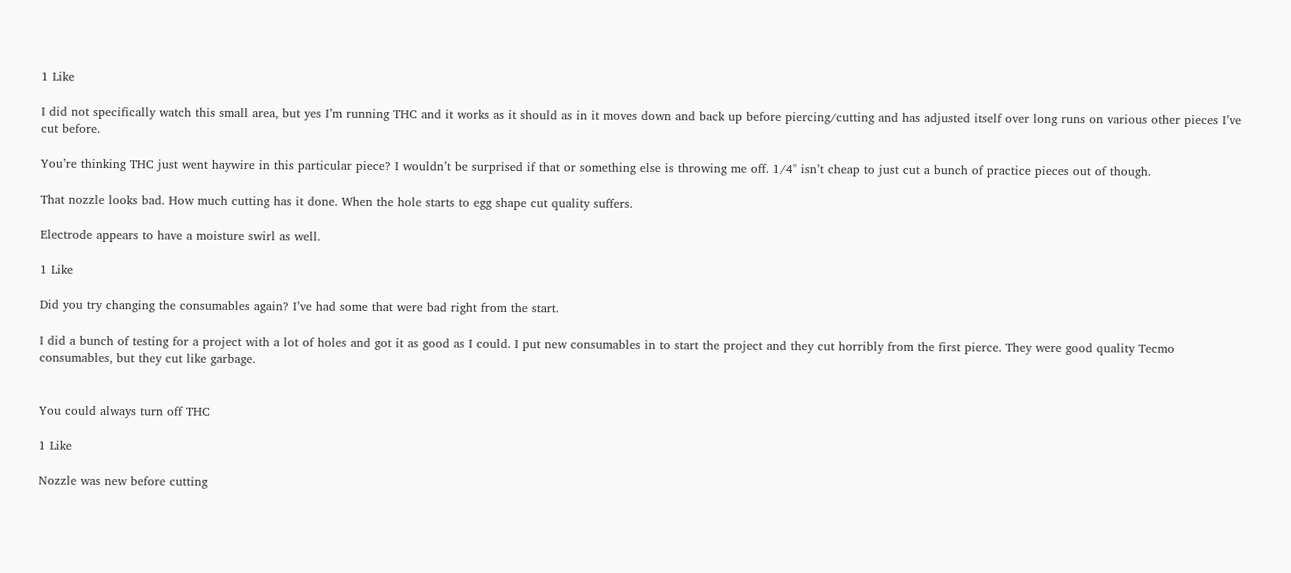1 Like

I did not specifically watch this small area, but yes I’m running THC and it works as it should as in it moves down and back up before piercing/cutting and has adjusted itself over long runs on various other pieces I’ve cut before.

You’re thinking THC just went haywire in this particular piece? I wouldn’t be surprised if that or something else is throwing me off. 1/4" isn’t cheap to just cut a bunch of practice pieces out of though.

That nozzle looks bad. How much cutting has it done. When the hole starts to egg shape cut quality suffers.

Electrode appears to have a moisture swirl as well.

1 Like

Did you try changing the consumables again? I’ve had some that were bad right from the start.

I did a bunch of testing for a project with a lot of holes and got it as good as I could. I put new consumables in to start the project and they cut horribly from the first pierce. They were good quality Tecmo consumables, but they cut like garbage.


You could always turn off THC

1 Like

Nozzle was new before cutting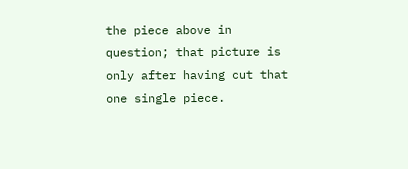the piece above in question; that picture is only after having cut that one single piece.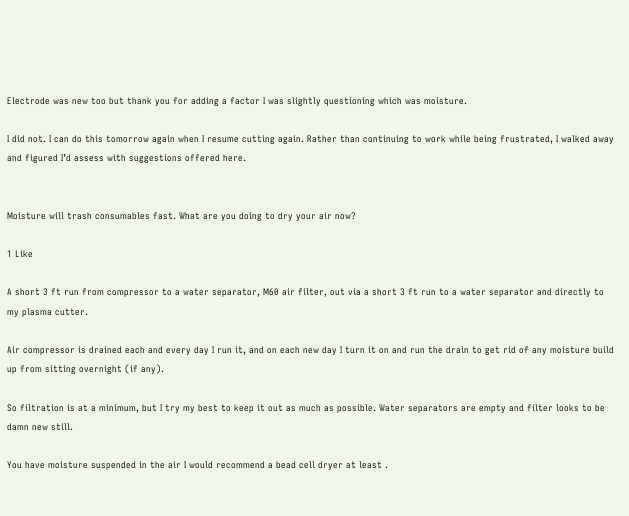Electrode was new too but thank you for adding a factor I was slightly questioning which was moisture.

I did not. I can do this tomorrow again when I resume cutting again. Rather than continuing to work while being frustrated, I walked away and figured I’d assess with suggestions offered here.


Moisture will trash consumables fast. What are you doing to dry your air now?

1 Like

A short 3 ft run from compressor to a water separator, M60 air filter, out via a short 3 ft run to a water separator and directly to my plasma cutter.

Air compressor is drained each and every day I run it, and on each new day I turn it on and run the drain to get rid of any moisture build up from sitting overnight (if any).

So filtration is at a minimum, but I try my best to keep it out as much as possible. Water separators are empty and filter looks to be damn new still.

You have moisture suspended in the air I would recommend a bead cell dryer at least .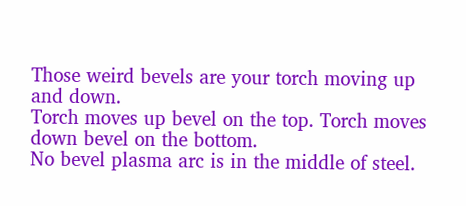Those weird bevels are your torch moving up and down.
Torch moves up bevel on the top. Torch moves down bevel on the bottom.
No bevel plasma arc is in the middle of steel.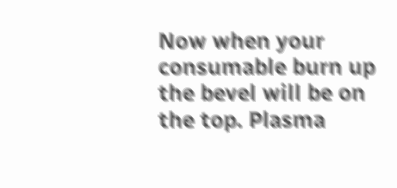Now when your consumable burn up the bevel will be on the top. Plasma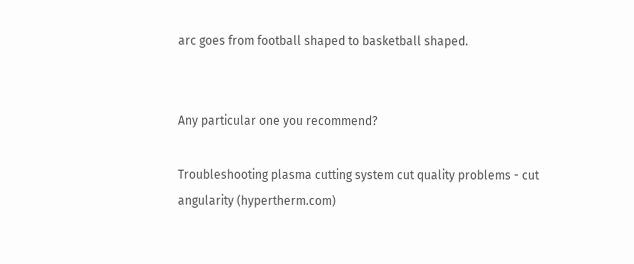arc goes from football shaped to basketball shaped.


Any particular one you recommend?

Troubleshooting plasma cutting system cut quality problems - cut angularity (hypertherm.com)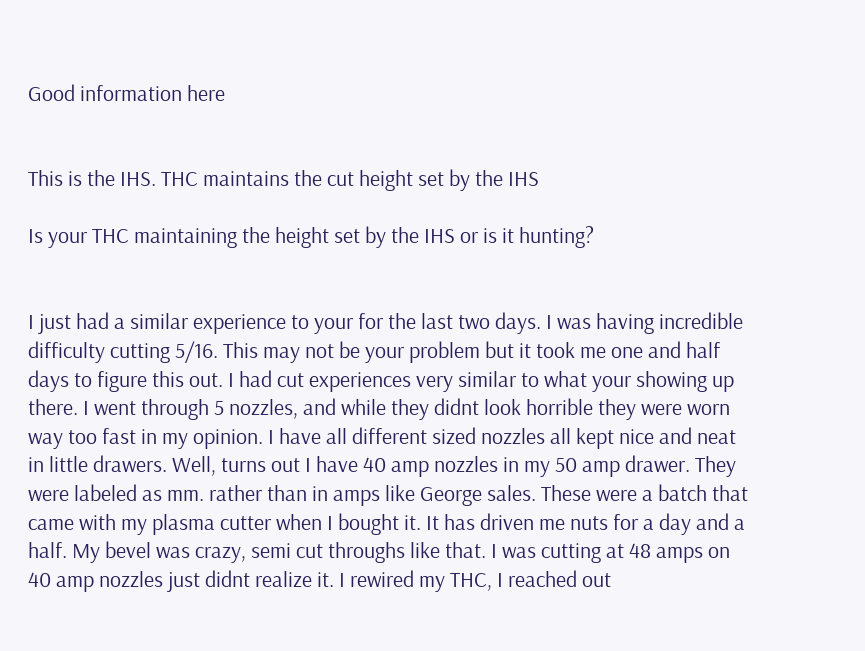Good information here


This is the IHS. THC maintains the cut height set by the IHS

Is your THC maintaining the height set by the IHS or is it hunting?


I just had a similar experience to your for the last two days. I was having incredible difficulty cutting 5/16. This may not be your problem but it took me one and half days to figure this out. I had cut experiences very similar to what your showing up there. I went through 5 nozzles, and while they didnt look horrible they were worn way too fast in my opinion. I have all different sized nozzles all kept nice and neat in little drawers. Well, turns out I have 40 amp nozzles in my 50 amp drawer. They were labeled as mm. rather than in amps like George sales. These were a batch that came with my plasma cutter when I bought it. It has driven me nuts for a day and a half. My bevel was crazy, semi cut throughs like that. I was cutting at 48 amps on 40 amp nozzles just didnt realize it. I rewired my THC, I reached out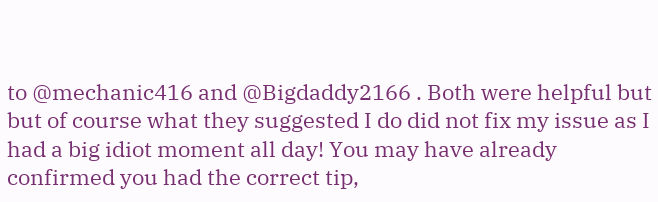to @mechanic416 and @Bigdaddy2166 . Both were helpful but but of course what they suggested I do did not fix my issue as I had a big idiot moment all day! You may have already confirmed you had the correct tip,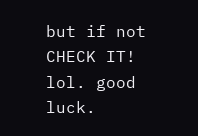but if not CHECK IT! lol. good luck.